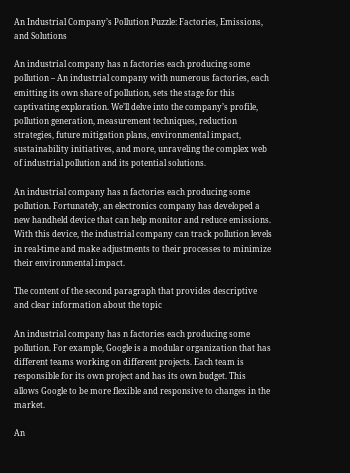An Industrial Company’s Pollution Puzzle: Factories, Emissions, and Solutions

An industrial company has n factories each producing some pollution – An industrial company with numerous factories, each emitting its own share of pollution, sets the stage for this captivating exploration. We’ll delve into the company’s profile, pollution generation, measurement techniques, reduction strategies, future mitigation plans, environmental impact, sustainability initiatives, and more, unraveling the complex web of industrial pollution and its potential solutions.

An industrial company has n factories each producing some pollution. Fortunately, an electronics company has developed a new handheld device that can help monitor and reduce emissions. With this device, the industrial company can track pollution levels in real-time and make adjustments to their processes to minimize their environmental impact.

The content of the second paragraph that provides descriptive and clear information about the topic

An industrial company has n factories each producing some pollution. For example, Google is a modular organization that has different teams working on different projects. Each team is responsible for its own project and has its own budget. This allows Google to be more flexible and responsive to changes in the market.

An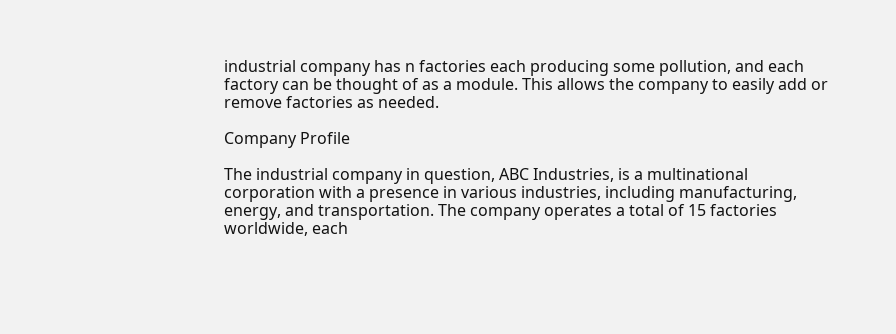industrial company has n factories each producing some pollution, and each factory can be thought of as a module. This allows the company to easily add or remove factories as needed.

Company Profile

The industrial company in question, ABC Industries, is a multinational corporation with a presence in various industries, including manufacturing, energy, and transportation. The company operates a total of 15 factories worldwide, each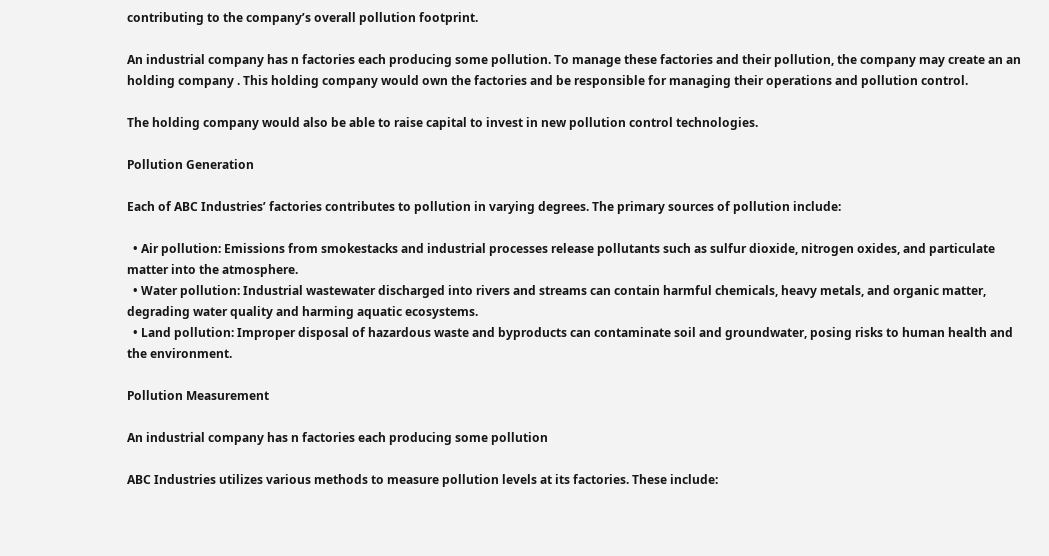contributing to the company’s overall pollution footprint.

An industrial company has n factories each producing some pollution. To manage these factories and their pollution, the company may create an an holding company . This holding company would own the factories and be responsible for managing their operations and pollution control.

The holding company would also be able to raise capital to invest in new pollution control technologies.

Pollution Generation

Each of ABC Industries’ factories contributes to pollution in varying degrees. The primary sources of pollution include:

  • Air pollution: Emissions from smokestacks and industrial processes release pollutants such as sulfur dioxide, nitrogen oxides, and particulate matter into the atmosphere.
  • Water pollution: Industrial wastewater discharged into rivers and streams can contain harmful chemicals, heavy metals, and organic matter, degrading water quality and harming aquatic ecosystems.
  • Land pollution: Improper disposal of hazardous waste and byproducts can contaminate soil and groundwater, posing risks to human health and the environment.

Pollution Measurement

An industrial company has n factories each producing some pollution

ABC Industries utilizes various methods to measure pollution levels at its factories. These include: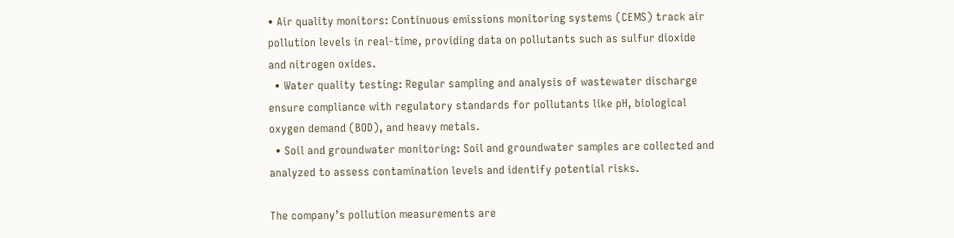• Air quality monitors: Continuous emissions monitoring systems (CEMS) track air pollution levels in real-time, providing data on pollutants such as sulfur dioxide and nitrogen oxides.
  • Water quality testing: Regular sampling and analysis of wastewater discharge ensure compliance with regulatory standards for pollutants like pH, biological oxygen demand (BOD), and heavy metals.
  • Soil and groundwater monitoring: Soil and groundwater samples are collected and analyzed to assess contamination levels and identify potential risks.

The company’s pollution measurements are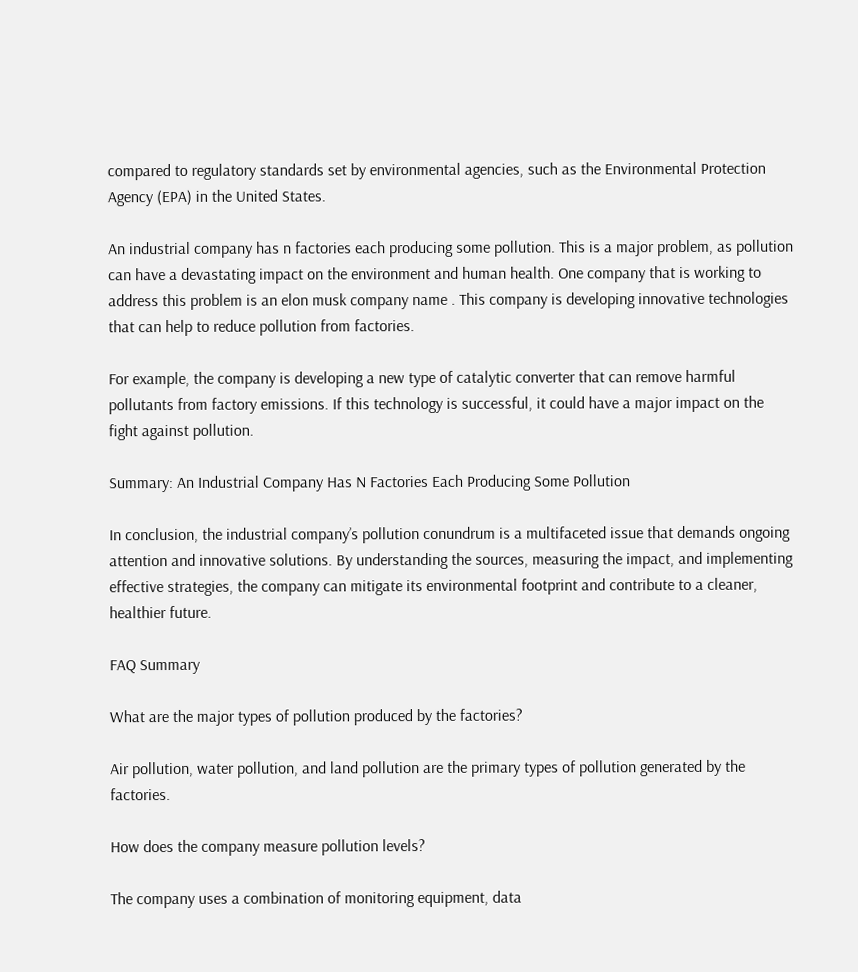compared to regulatory standards set by environmental agencies, such as the Environmental Protection Agency (EPA) in the United States.

An industrial company has n factories each producing some pollution. This is a major problem, as pollution can have a devastating impact on the environment and human health. One company that is working to address this problem is an elon musk company name . This company is developing innovative technologies that can help to reduce pollution from factories.

For example, the company is developing a new type of catalytic converter that can remove harmful pollutants from factory emissions. If this technology is successful, it could have a major impact on the fight against pollution.

Summary: An Industrial Company Has N Factories Each Producing Some Pollution

In conclusion, the industrial company’s pollution conundrum is a multifaceted issue that demands ongoing attention and innovative solutions. By understanding the sources, measuring the impact, and implementing effective strategies, the company can mitigate its environmental footprint and contribute to a cleaner, healthier future.

FAQ Summary

What are the major types of pollution produced by the factories?

Air pollution, water pollution, and land pollution are the primary types of pollution generated by the factories.

How does the company measure pollution levels?

The company uses a combination of monitoring equipment, data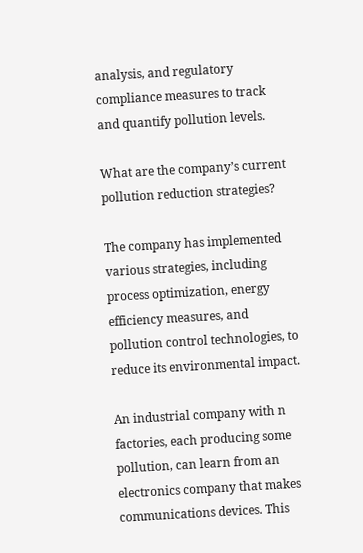analysis, and regulatory compliance measures to track and quantify pollution levels.

What are the company’s current pollution reduction strategies?

The company has implemented various strategies, including process optimization, energy efficiency measures, and pollution control technologies, to reduce its environmental impact.

An industrial company with n factories, each producing some pollution, can learn from an electronics company that makes communications devices. This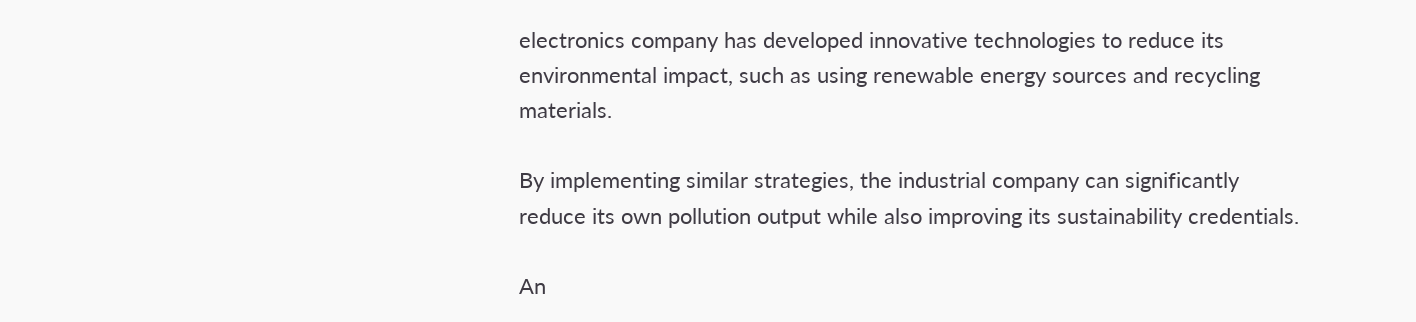electronics company has developed innovative technologies to reduce its environmental impact, such as using renewable energy sources and recycling materials.

By implementing similar strategies, the industrial company can significantly reduce its own pollution output while also improving its sustainability credentials.

An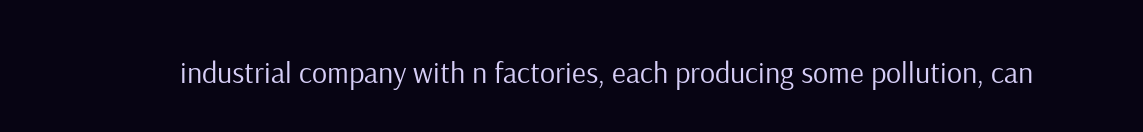industrial company with n factories, each producing some pollution, can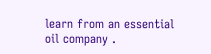learn from an essential oil company .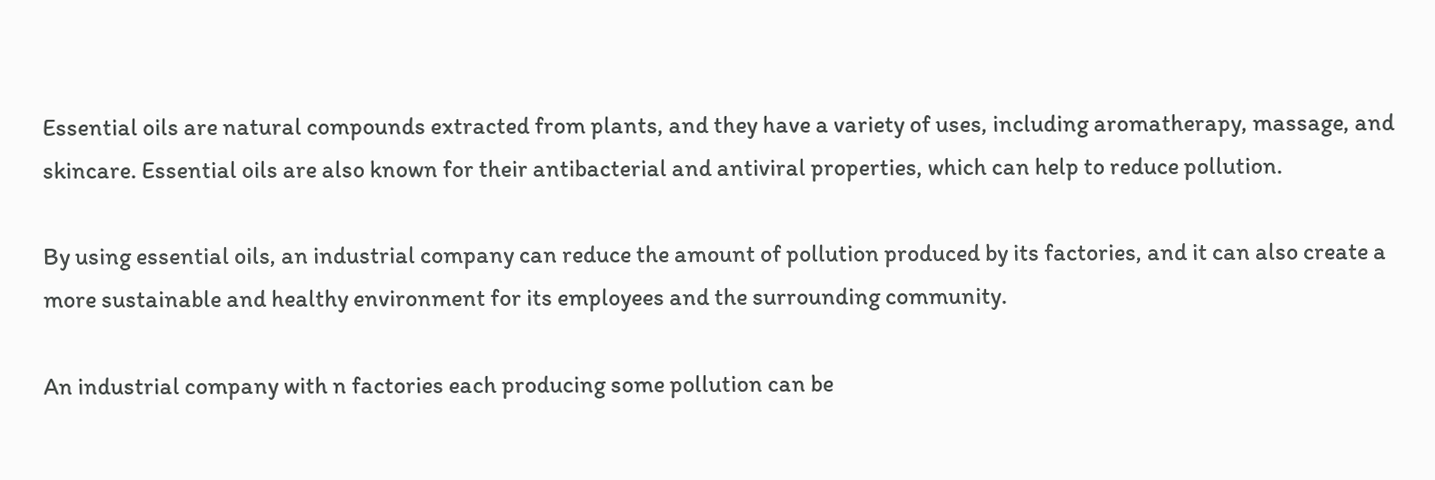Essential oils are natural compounds extracted from plants, and they have a variety of uses, including aromatherapy, massage, and skincare. Essential oils are also known for their antibacterial and antiviral properties, which can help to reduce pollution.

By using essential oils, an industrial company can reduce the amount of pollution produced by its factories, and it can also create a more sustainable and healthy environment for its employees and the surrounding community.

An industrial company with n factories each producing some pollution can be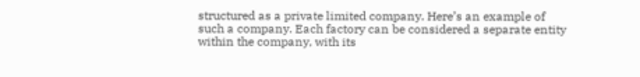structured as a private limited company. Here’s an example of such a company. Each factory can be considered a separate entity within the company, with its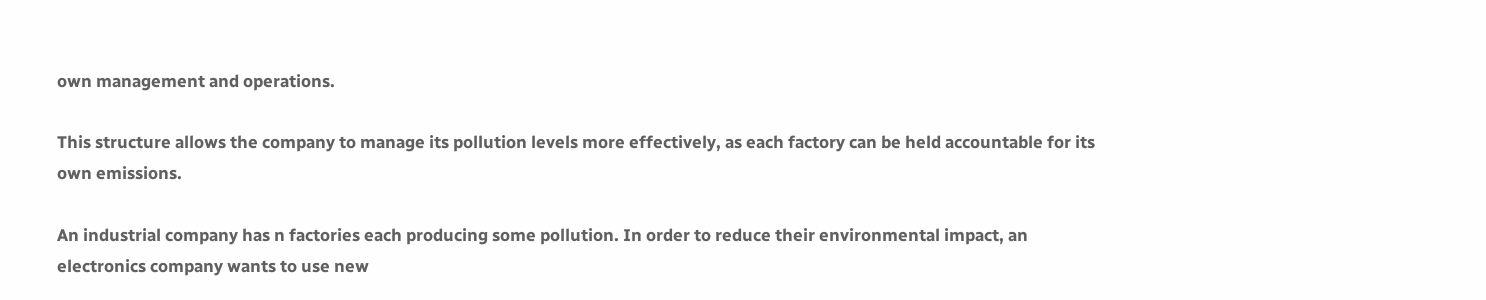own management and operations.

This structure allows the company to manage its pollution levels more effectively, as each factory can be held accountable for its own emissions.

An industrial company has n factories each producing some pollution. In order to reduce their environmental impact, an electronics company wants to use new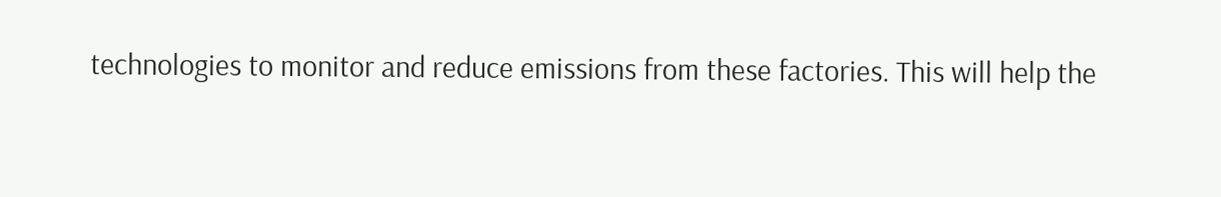technologies to monitor and reduce emissions from these factories. This will help the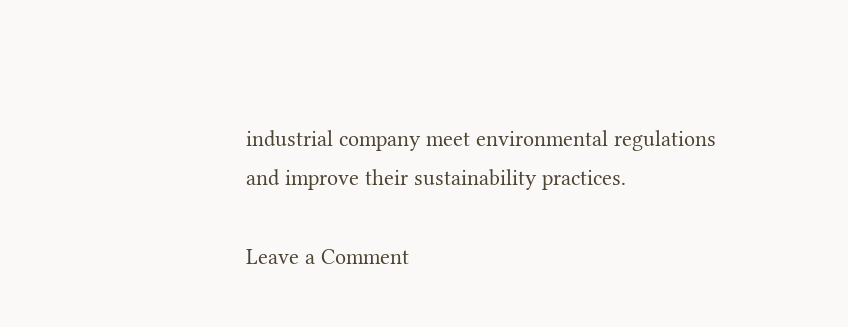industrial company meet environmental regulations and improve their sustainability practices.

Leave a Comment